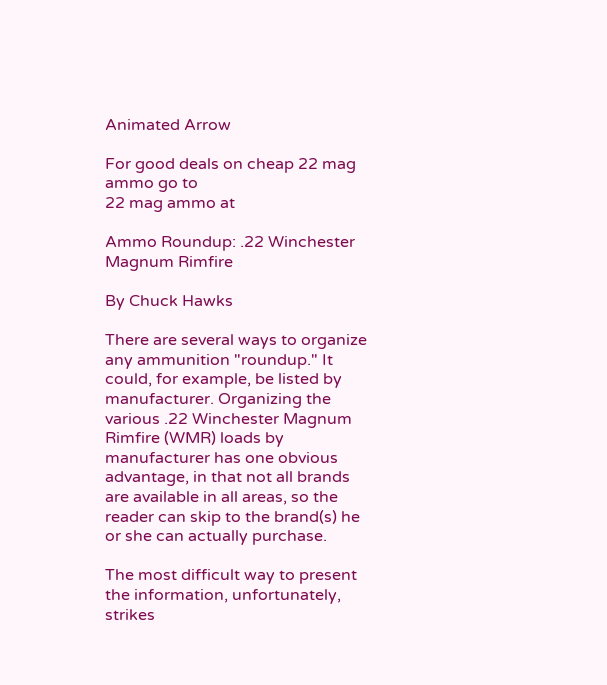Animated Arrow

For good deals on cheap 22 mag ammo go to
22 mag ammo at

Ammo Roundup: .22 Winchester Magnum Rimfire

By Chuck Hawks

There are several ways to organize any ammunition "roundup." It could, for example, be listed by manufacturer. Organizing the various .22 Winchester Magnum Rimfire (WMR) loads by manufacturer has one obvious advantage, in that not all brands are available in all areas, so the reader can skip to the brand(s) he or she can actually purchase.

The most difficult way to present the information, unfortunately, strikes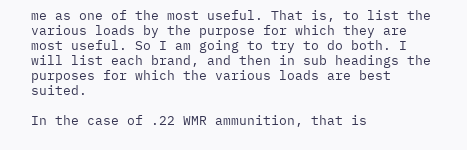me as one of the most useful. That is, to list the various loads by the purpose for which they are most useful. So I am going to try to do both. I will list each brand, and then in sub headings the purposes for which the various loads are best suited.

In the case of .22 WMR ammunition, that is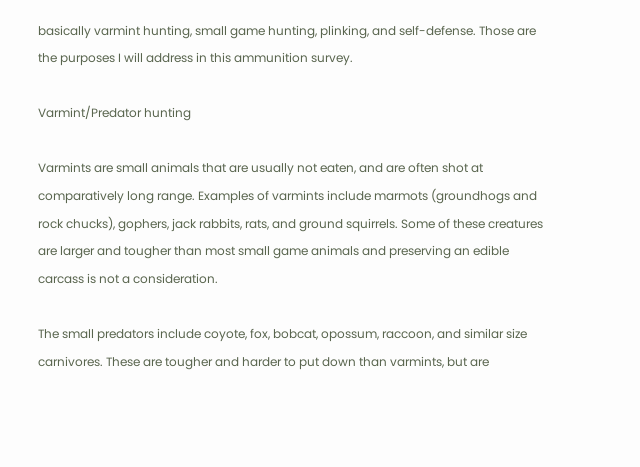basically varmint hunting, small game hunting, plinking, and self-defense. Those are the purposes I will address in this ammunition survey.

Varmint/Predator hunting

Varmints are small animals that are usually not eaten, and are often shot at comparatively long range. Examples of varmints include marmots (groundhogs and rock chucks), gophers, jack rabbits, rats, and ground squirrels. Some of these creatures are larger and tougher than most small game animals and preserving an edible carcass is not a consideration.

The small predators include coyote, fox, bobcat, opossum, raccoon, and similar size carnivores. These are tougher and harder to put down than varmints, but are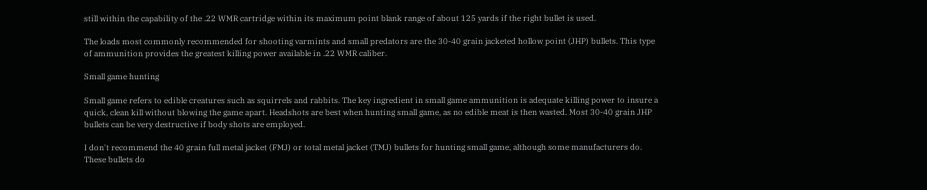still within the capability of the .22 WMR cartridge within its maximum point blank range of about 125 yards if the right bullet is used.

The loads most commonly recommended for shooting varmints and small predators are the 30-40 grain jacketed hollow point (JHP) bullets. This type of ammunition provides the greatest killing power available in .22 WMR caliber.

Small game hunting

Small game refers to edible creatures such as squirrels and rabbits. The key ingredient in small game ammunition is adequate killing power to insure a quick, clean kill without blowing the game apart. Headshots are best when hunting small game, as no edible meat is then wasted. Most 30-40 grain JHP bullets can be very destructive if body shots are employed.

I don't recommend the 40 grain full metal jacket (FMJ) or total metal jacket (TMJ) bullets for hunting small game, although some manufacturers do. These bullets do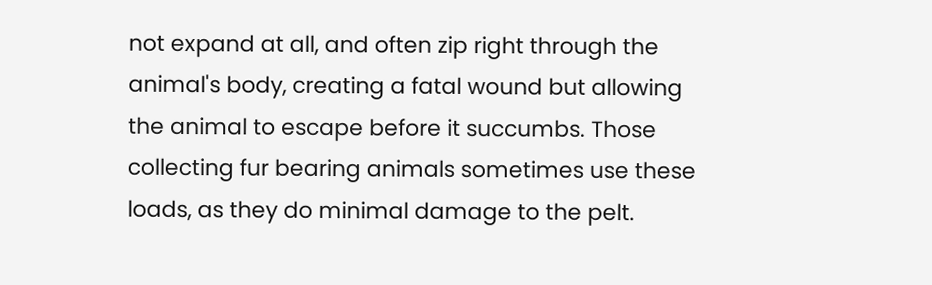not expand at all, and often zip right through the animal's body, creating a fatal wound but allowing the animal to escape before it succumbs. Those collecting fur bearing animals sometimes use these loads, as they do minimal damage to the pelt.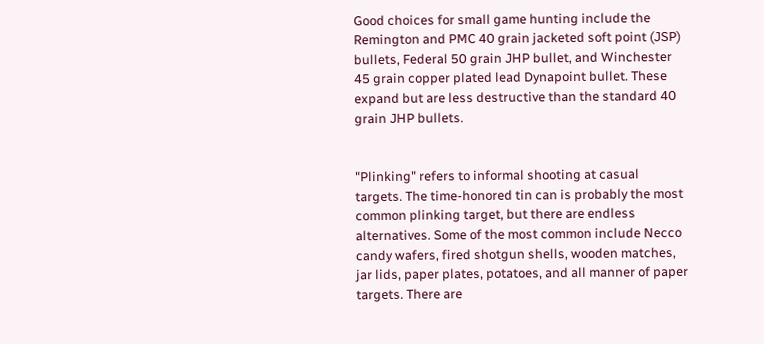Good choices for small game hunting include the Remington and PMC 40 grain jacketed soft point (JSP) bullets, Federal 50 grain JHP bullet, and Winchester 45 grain copper plated lead Dynapoint bullet. These expand but are less destructive than the standard 40 grain JHP bullets.


"Plinking" refers to informal shooting at casual targets. The time-honored tin can is probably the most common plinking target, but there are endless alternatives. Some of the most common include Necco candy wafers, fired shotgun shells, wooden matches, jar lids, paper plates, potatoes, and all manner of paper targets. There are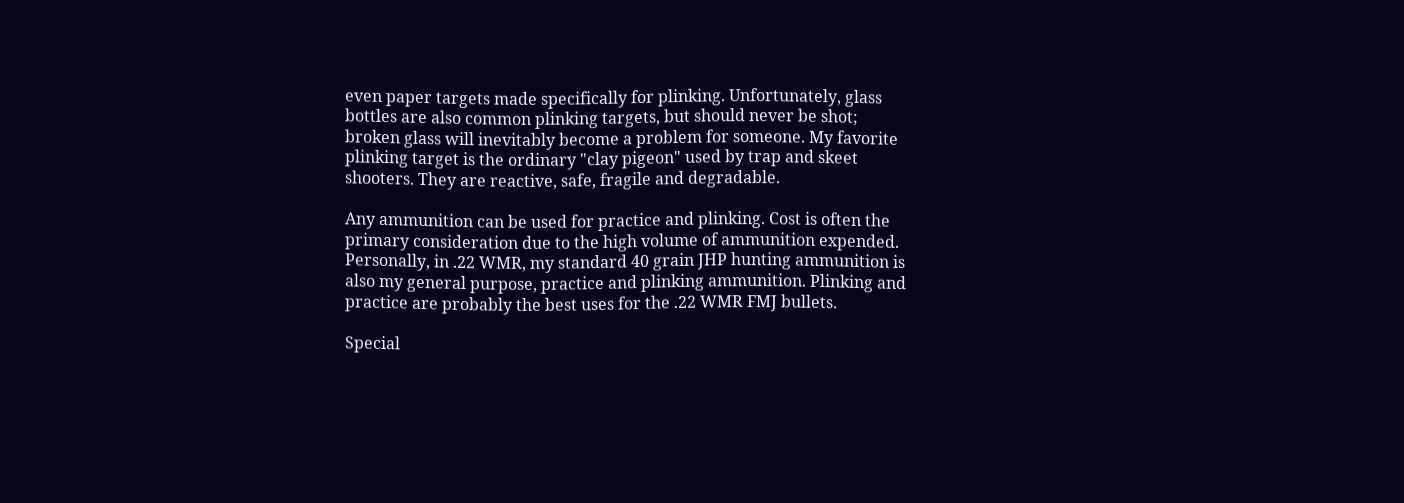even paper targets made specifically for plinking. Unfortunately, glass bottles are also common plinking targets, but should never be shot; broken glass will inevitably become a problem for someone. My favorite plinking target is the ordinary "clay pigeon" used by trap and skeet shooters. They are reactive, safe, fragile and degradable.

Any ammunition can be used for practice and plinking. Cost is often the primary consideration due to the high volume of ammunition expended. Personally, in .22 WMR, my standard 40 grain JHP hunting ammunition is also my general purpose, practice and plinking ammunition. Plinking and practice are probably the best uses for the .22 WMR FMJ bullets.

Special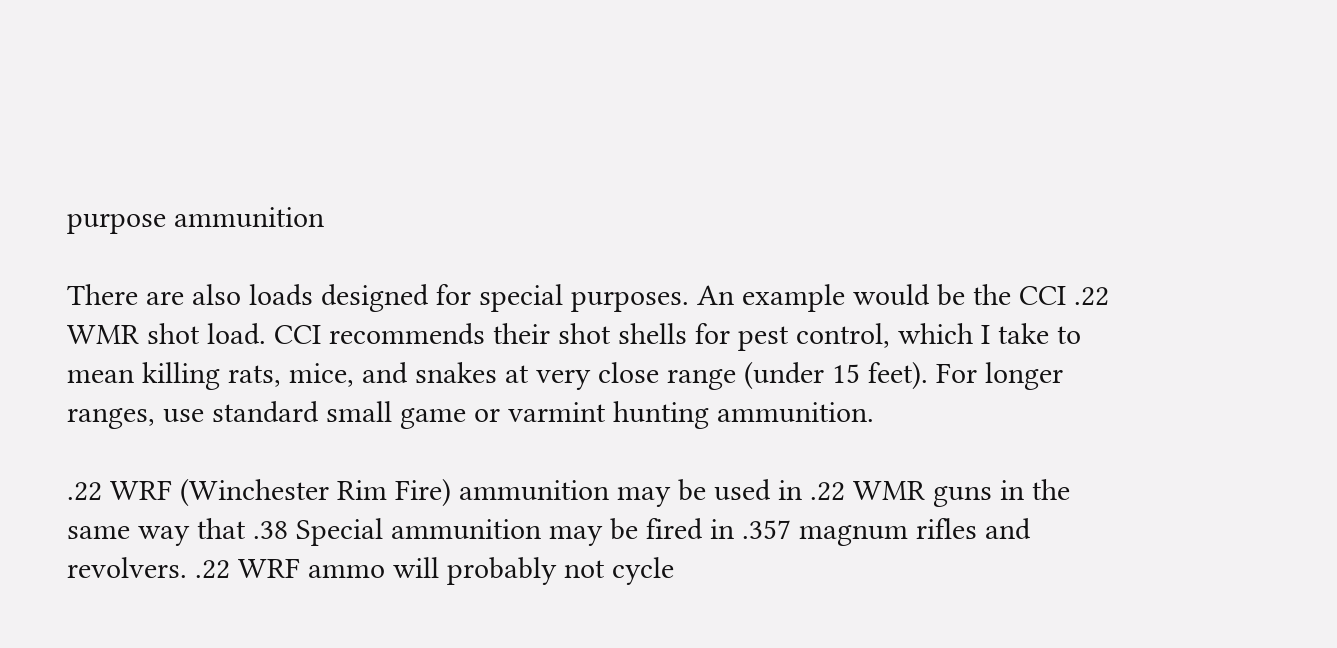purpose ammunition

There are also loads designed for special purposes. An example would be the CCI .22 WMR shot load. CCI recommends their shot shells for pest control, which I take to mean killing rats, mice, and snakes at very close range (under 15 feet). For longer ranges, use standard small game or varmint hunting ammunition.

.22 WRF (Winchester Rim Fire) ammunition may be used in .22 WMR guns in the same way that .38 Special ammunition may be fired in .357 magnum rifles and revolvers. .22 WRF ammo will probably not cycle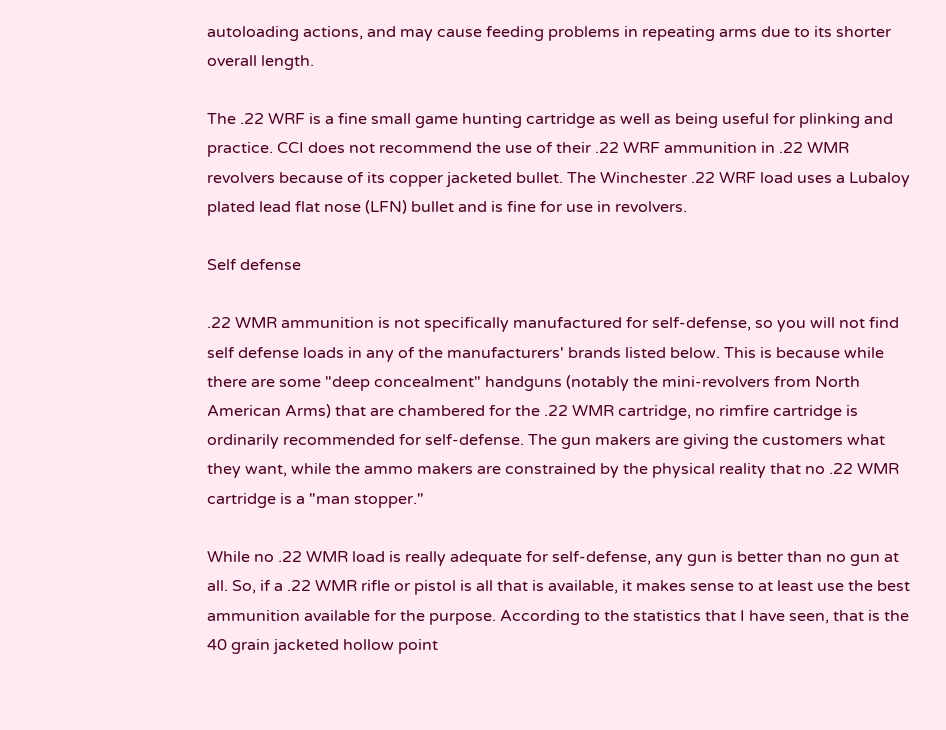autoloading actions, and may cause feeding problems in repeating arms due to its shorter overall length.

The .22 WRF is a fine small game hunting cartridge as well as being useful for plinking and practice. CCI does not recommend the use of their .22 WRF ammunition in .22 WMR revolvers because of its copper jacketed bullet. The Winchester .22 WRF load uses a Lubaloy plated lead flat nose (LFN) bullet and is fine for use in revolvers.

Self defense

.22 WMR ammunition is not specifically manufactured for self-defense, so you will not find self defense loads in any of the manufacturers' brands listed below. This is because while there are some "deep concealment" handguns (notably the mini-revolvers from North American Arms) that are chambered for the .22 WMR cartridge, no rimfire cartridge is ordinarily recommended for self-defense. The gun makers are giving the customers what they want, while the ammo makers are constrained by the physical reality that no .22 WMR cartridge is a "man stopper."

While no .22 WMR load is really adequate for self-defense, any gun is better than no gun at all. So, if a .22 WMR rifle or pistol is all that is available, it makes sense to at least use the best ammunition available for the purpose. According to the statistics that I have seen, that is the 40 grain jacketed hollow point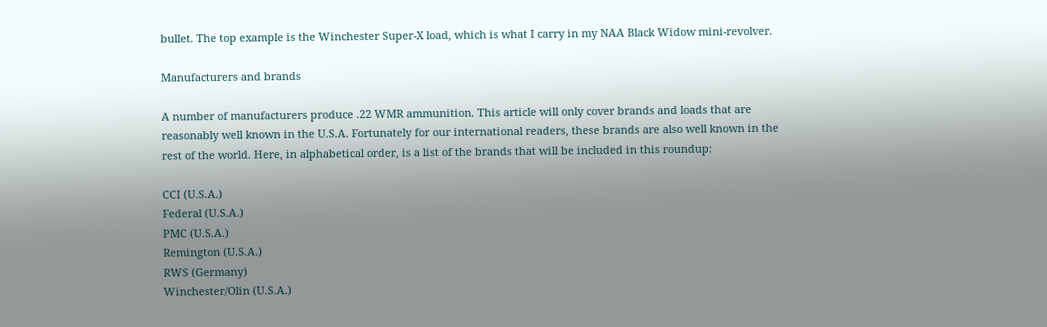bullet. The top example is the Winchester Super-X load, which is what I carry in my NAA Black Widow mini-revolver.

Manufacturers and brands

A number of manufacturers produce .22 WMR ammunition. This article will only cover brands and loads that are reasonably well known in the U.S.A. Fortunately for our international readers, these brands are also well known in the rest of the world. Here, in alphabetical order, is a list of the brands that will be included in this roundup:

CCI (U.S.A.)
Federal (U.S.A.)
PMC (U.S.A.)
Remington (U.S.A.)
RWS (Germany)
Winchester/Olin (U.S.A.)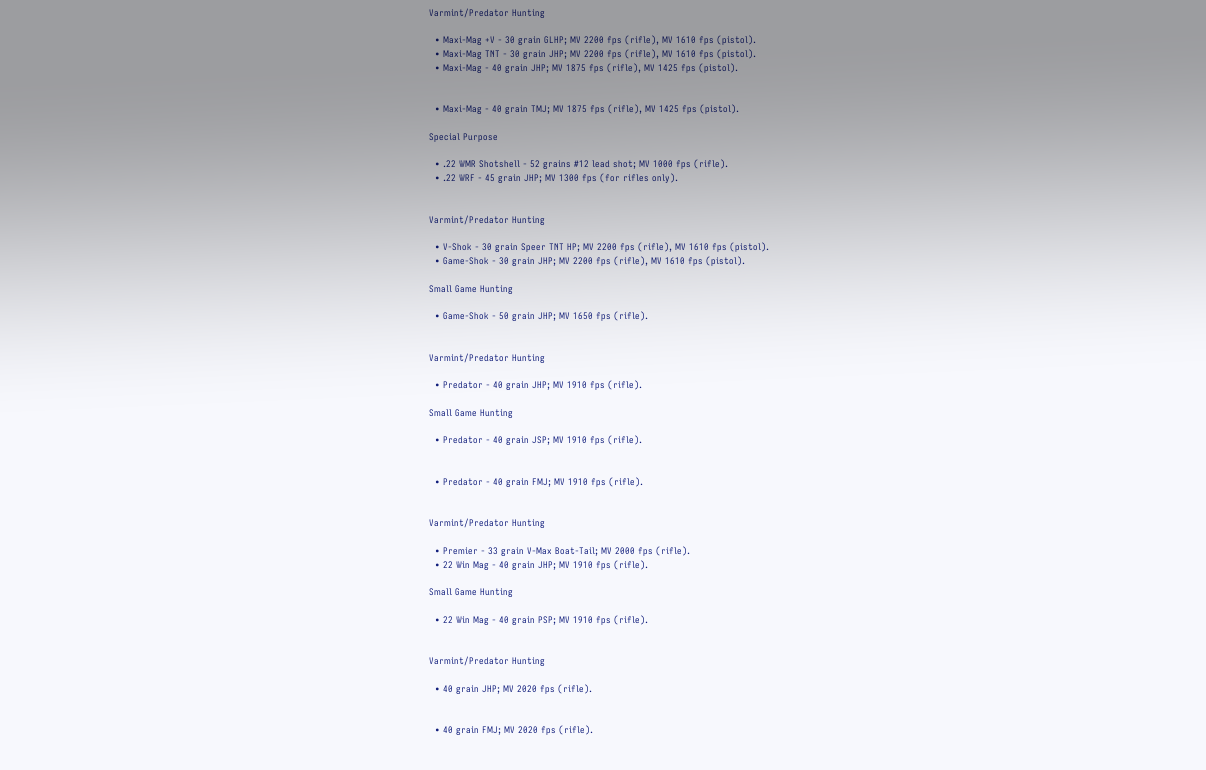Varmint/Predator Hunting

  • Maxi-Mag +V - 30 grain GLHP; MV 2200 fps (rifle), MV 1610 fps (pistol).
  • Maxi-Mag TNT - 30 grain JHP; MV 2200 fps (rifle), MV 1610 fps (pistol).
  • Maxi-Mag - 40 grain JHP; MV 1875 fps (rifle), MV 1425 fps (pistol).


  • Maxi-Mag - 40 grain TMJ; MV 1875 fps (rifle), MV 1425 fps (pistol).

Special Purpose

  • .22 WMR Shotshell - 52 grains #12 lead shot; MV 1000 fps (rifle).
  • .22 WRF - 45 grain JHP; MV 1300 fps (for rifles only).


Varmint/Predator Hunting

  • V-Shok - 30 grain Speer TNT HP; MV 2200 fps (rifle), MV 1610 fps (pistol).
  • Game-Shok - 30 grain JHP; MV 2200 fps (rifle), MV 1610 fps (pistol).

Small Game Hunting

  • Game-Shok - 50 grain JHP; MV 1650 fps (rifle).


Varmint/Predator Hunting

  • Predator - 40 grain JHP; MV 1910 fps (rifle).

Small Game Hunting

  • Predator - 40 grain JSP; MV 1910 fps (rifle).


  • Predator - 40 grain FMJ; MV 1910 fps (rifle).


Varmint/Predator Hunting

  • Premier - 33 grain V-Max Boat-Tail; MV 2000 fps (rifle).
  • 22 Win Mag - 40 grain JHP; MV 1910 fps (rifle).

Small Game Hunting

  • 22 Win Mag - 40 grain PSP; MV 1910 fps (rifle).


Varmint/Predator Hunting

  • 40 grain JHP; MV 2020 fps (rifle).


  • 40 grain FMJ; MV 2020 fps (rifle).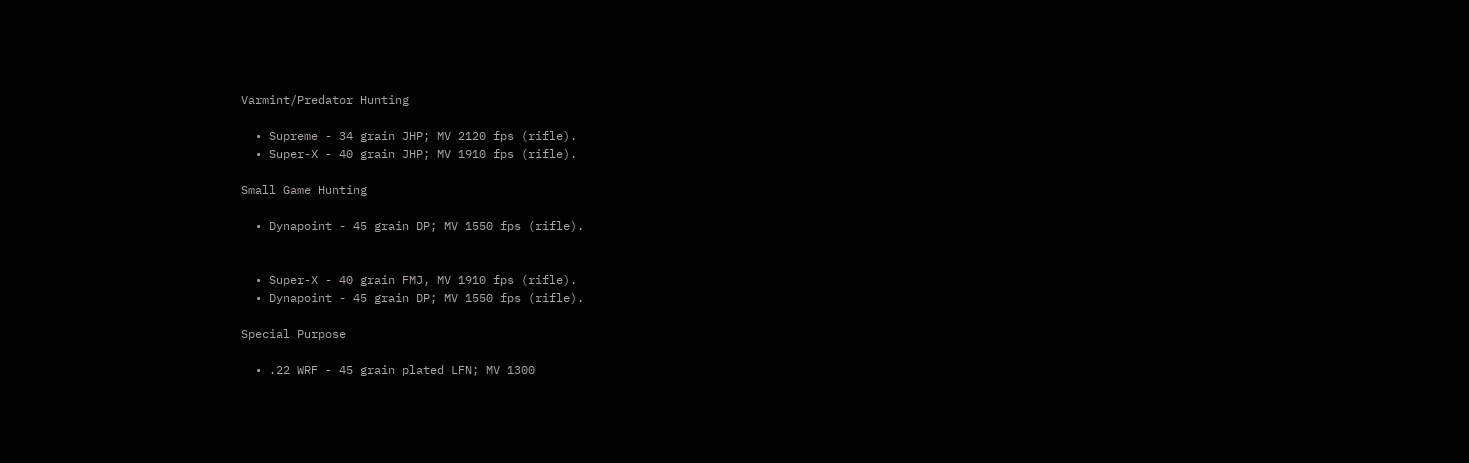Varmint/Predator Hunting

  • Supreme - 34 grain JHP; MV 2120 fps (rifle).
  • Super-X - 40 grain JHP; MV 1910 fps (rifle).

Small Game Hunting

  • Dynapoint - 45 grain DP; MV 1550 fps (rifle).


  • Super-X - 40 grain FMJ, MV 1910 fps (rifle).
  • Dynapoint - 45 grain DP; MV 1550 fps (rifle).

Special Purpose

  • .22 WRF - 45 grain plated LFN; MV 1300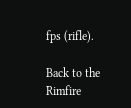fps (rifle).

Back to the Rimfire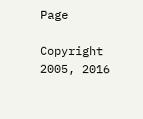Page

Copyright 2005, 2016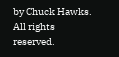by Chuck Hawks. All rights reserved.